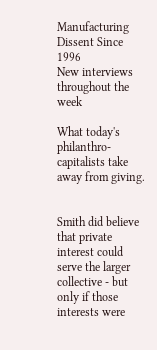Manufacturing Dissent Since 1996
New interviews throughout the week

What today's philanthro-capitalists take away from giving.


Smith did believe that private interest could serve the larger collective - but only if those interests were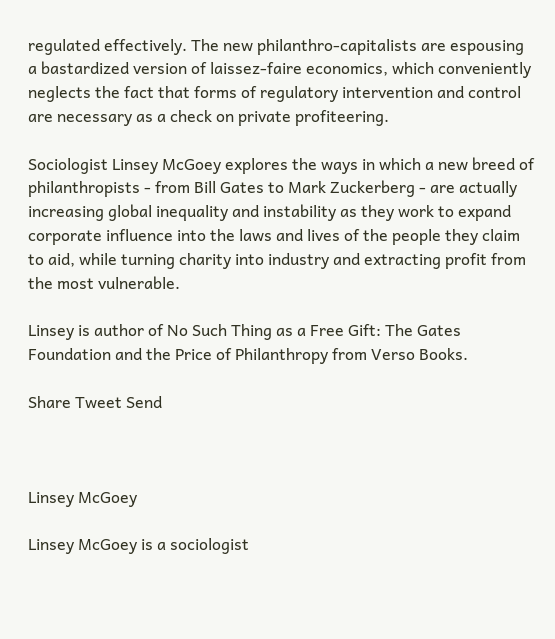regulated effectively. The new philanthro-capitalists are espousing a bastardized version of laissez-faire economics, which conveniently neglects the fact that forms of regulatory intervention and control are necessary as a check on private profiteering.

Sociologist Linsey McGoey explores the ways in which a new breed of philanthropists - from Bill Gates to Mark Zuckerberg - are actually increasing global inequality and instability as they work to expand corporate influence into the laws and lives of the people they claim to aid, while turning charity into industry and extracting profit from the most vulnerable.

Linsey is author of No Such Thing as a Free Gift: The Gates Foundation and the Price of Philanthropy from Verso Books.

Share Tweet Send



Linsey McGoey

Linsey McGoey is a sociologist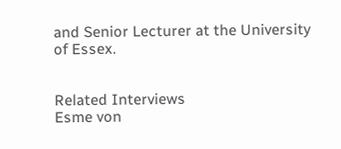and Senior Lecturer at the University of Essex.


Related Interviews
Esme von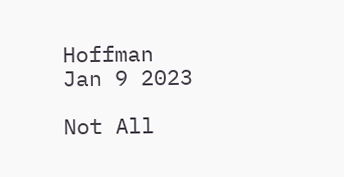Hoffman
Jan 9 2023

Not All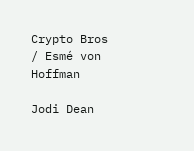Crypto Bros / Esmé von Hoffman

Jodi Dean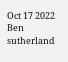Oct 17 2022
Ben sutherland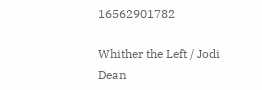16562901782

Whither the Left / Jodi Dean